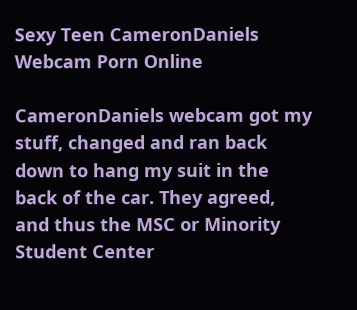Sexy Teen CameronDaniels Webcam Porn Online

CameronDaniels webcam got my stuff, changed and ran back down to hang my suit in the back of the car. They agreed, and thus the MSC or Minority Student Center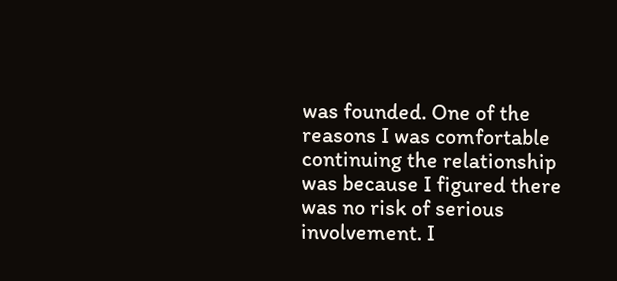was founded. One of the reasons I was comfortable continuing the relationship was because I figured there was no risk of serious involvement. I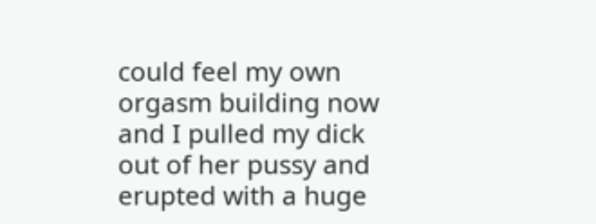could feel my own orgasm building now and I pulled my dick out of her pussy and erupted with a huge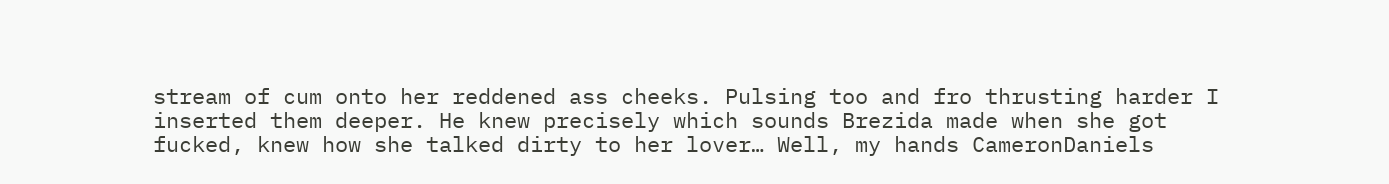stream of cum onto her reddened ass cheeks. Pulsing too and fro thrusting harder I inserted them deeper. He knew precisely which sounds Brezida made when she got fucked, knew how she talked dirty to her lover… Well, my hands CameronDaniels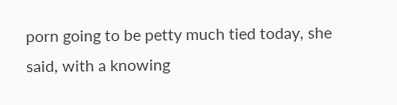porn going to be petty much tied today, she said, with a knowing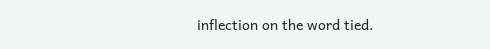inflection on the word tied.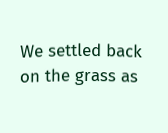We settled back on the grass as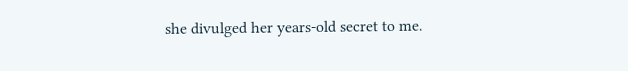she divulged her years-old secret to me.